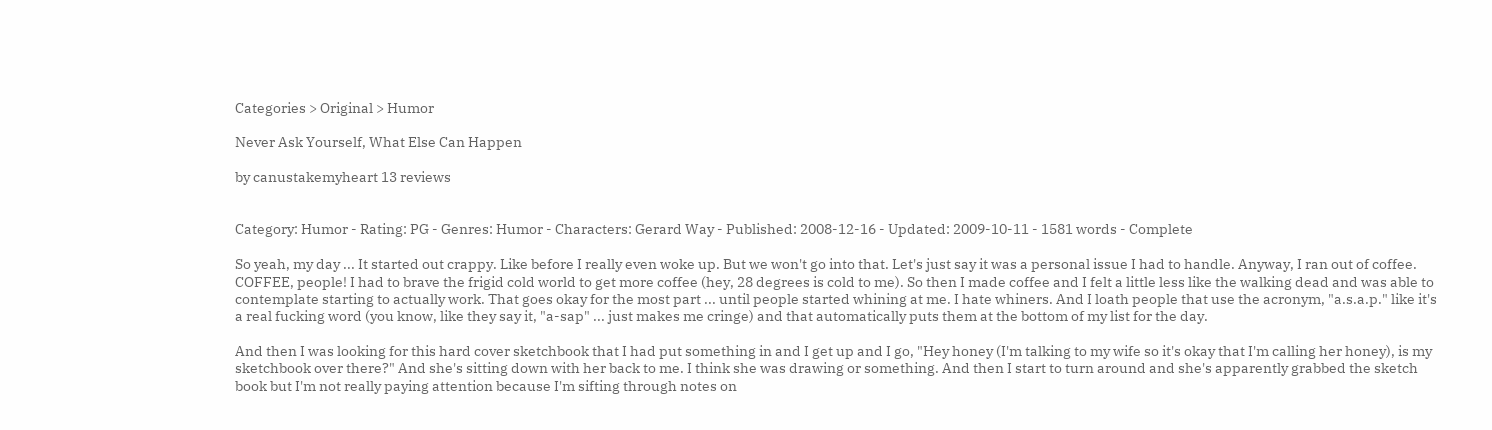Categories > Original > Humor

Never Ask Yourself, What Else Can Happen

by canustakemyheart 13 reviews


Category: Humor - Rating: PG - Genres: Humor - Characters: Gerard Way - Published: 2008-12-16 - Updated: 2009-10-11 - 1581 words - Complete

So yeah, my day ... It started out crappy. Like before I really even woke up. But we won't go into that. Let's just say it was a personal issue I had to handle. Anyway, I ran out of coffee. COFFEE, people! I had to brave the frigid cold world to get more coffee (hey, 28 degrees is cold to me). So then I made coffee and I felt a little less like the walking dead and was able to contemplate starting to actually work. That goes okay for the most part ... until people started whining at me. I hate whiners. And I loath people that use the acronym, "a.s.a.p." like it's a real fucking word (you know, like they say it, "a-sap" ... just makes me cringe) and that automatically puts them at the bottom of my list for the day.

And then I was looking for this hard cover sketchbook that I had put something in and I get up and I go, "Hey honey (I'm talking to my wife so it's okay that I'm calling her honey), is my sketchbook over there?" And she's sitting down with her back to me. I think she was drawing or something. And then I start to turn around and she's apparently grabbed the sketch book but I'm not really paying attention because I'm sifting through notes on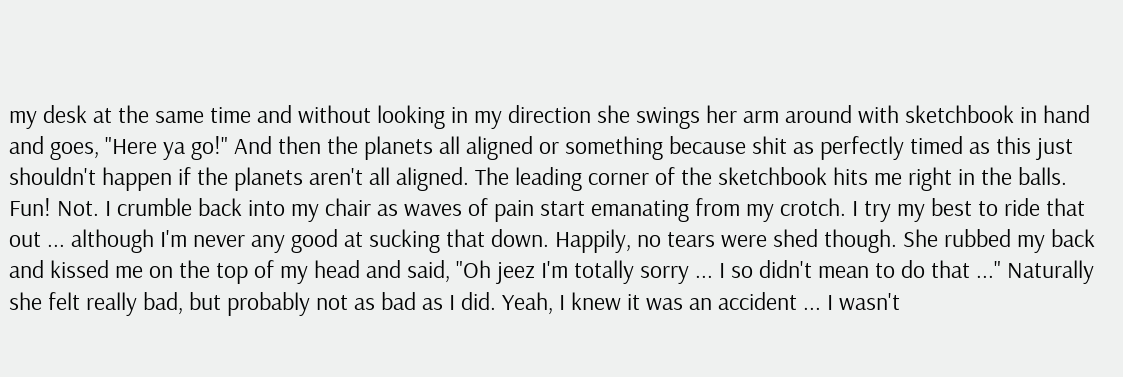my desk at the same time and without looking in my direction she swings her arm around with sketchbook in hand and goes, "Here ya go!" And then the planets all aligned or something because shit as perfectly timed as this just shouldn't happen if the planets aren't all aligned. The leading corner of the sketchbook hits me right in the balls. Fun! Not. I crumble back into my chair as waves of pain start emanating from my crotch. I try my best to ride that out ... although I'm never any good at sucking that down. Happily, no tears were shed though. She rubbed my back and kissed me on the top of my head and said, "Oh jeez I'm totally sorry ... I so didn't mean to do that ..." Naturally she felt really bad, but probably not as bad as I did. Yeah, I knew it was an accident ... I wasn't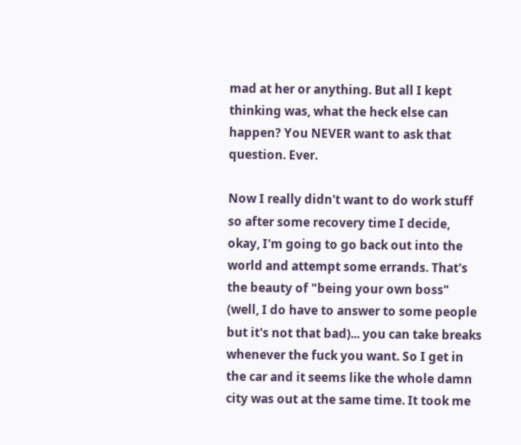mad at her or anything. But all I kept thinking was, what the heck else can happen? You NEVER want to ask that question. Ever.

Now I really didn't want to do work stuff so after some recovery time I decide, okay, I'm going to go back out into the world and attempt some errands. That's the beauty of "being your own boss" (well, I do have to answer to some people but it's not that bad)... you can take breaks whenever the fuck you want. So I get in the car and it seems like the whole damn city was out at the same time. It took me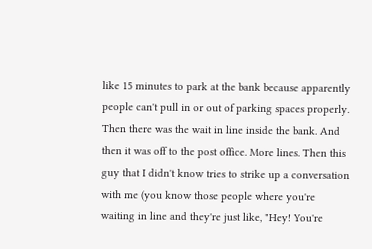like 15 minutes to park at the bank because apparently people can't pull in or out of parking spaces properly. Then there was the wait in line inside the bank. And then it was off to the post office. More lines. Then this guy that I didn't know tries to strike up a conversation with me (you know those people where you're waiting in line and they're just like, "Hey! You're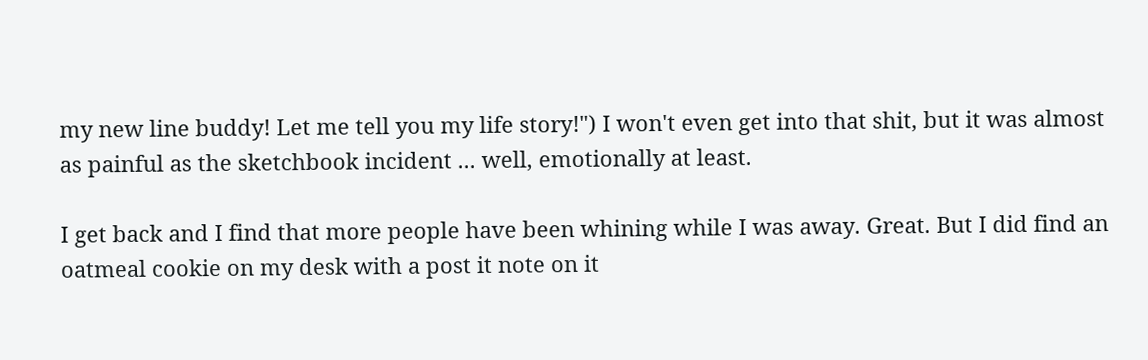my new line buddy! Let me tell you my life story!") I won't even get into that shit, but it was almost as painful as the sketchbook incident ... well, emotionally at least.

I get back and I find that more people have been whining while I was away. Great. But I did find an oatmeal cookie on my desk with a post it note on it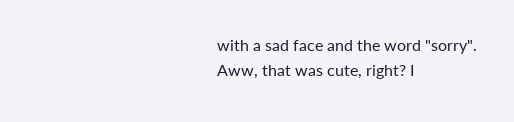with a sad face and the word "sorry". Aww, that was cute, right? I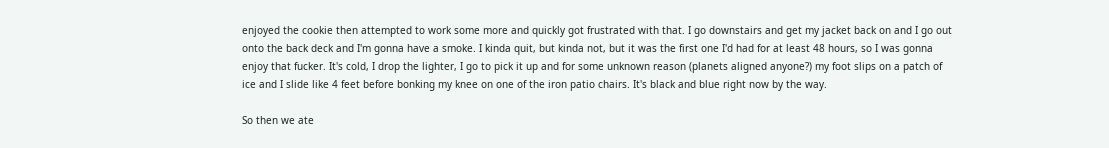enjoyed the cookie then attempted to work some more and quickly got frustrated with that. I go downstairs and get my jacket back on and I go out onto the back deck and I'm gonna have a smoke. I kinda quit, but kinda not, but it was the first one I'd had for at least 48 hours, so I was gonna enjoy that fucker. It's cold, I drop the lighter, I go to pick it up and for some unknown reason (planets aligned anyone?) my foot slips on a patch of ice and I slide like 4 feet before bonking my knee on one of the iron patio chairs. It's black and blue right now by the way.

So then we ate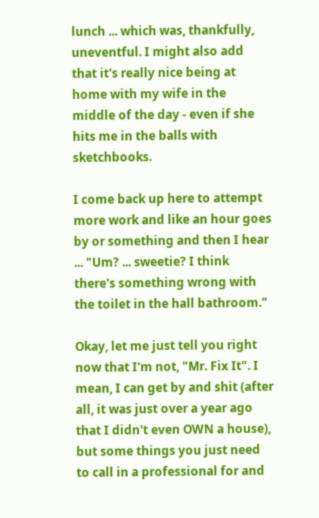lunch ... which was, thankfully, uneventful. I might also add that it's really nice being at home with my wife in the middle of the day - even if she hits me in the balls with sketchbooks.

I come back up here to attempt more work and like an hour goes by or something and then I hear ... "Um? ... sweetie? I think there's something wrong with the toilet in the hall bathroom."

Okay, let me just tell you right now that I'm not, "Mr. Fix It". I mean, I can get by and shit (after all, it was just over a year ago that I didn't even OWN a house), but some things you just need to call in a professional for and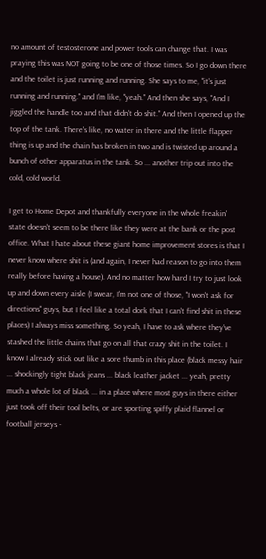no amount of testosterone and power tools can change that. I was praying this was NOT going to be one of those times. So I go down there and the toilet is just running and running. She says to me, "it's just running and running." and I'm like, "yeah." And then she says, "And I jiggled the handle too and that didn't do shit." And then I opened up the top of the tank. There's like, no water in there and the little flapper thing is up and the chain has broken in two and is twisted up around a bunch of other apparatus in the tank. So ... another trip out into the cold, cold world.

I get to Home Depot and thankfully everyone in the whole freakin' state doesn't seem to be there like they were at the bank or the post office. What I hate about these giant home improvement stores is that I never know where shit is (and again, I never had reason to go into them really before having a house). And no matter how hard I try to just look up and down every aisle (I swear, I'm not one of those, "I won't ask for directions" guys, but I feel like a total dork that I can't find shit in these places) I always miss something. So yeah, I have to ask where they've stashed the little chains that go on all that crazy shit in the toilet. I know I already stick out like a sore thumb in this place (black messy hair ... shockingly tight black jeans ... black leather jacket ... yeah, pretty much a whole lot of black ... in a place where most guys in there either just took off their tool belts, or are sporting spiffy plaid flannel or football jerseys -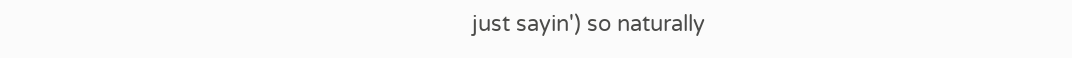just sayin') so naturally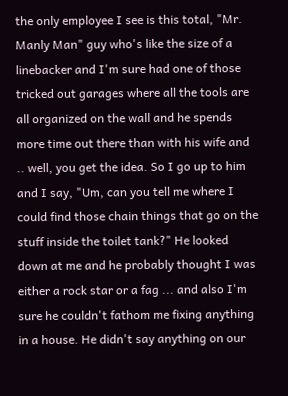the only employee I see is this total, "Mr. Manly Man" guy who's like the size of a linebacker and I'm sure had one of those tricked out garages where all the tools are all organized on the wall and he spends more time out there than with his wife and .. well, you get the idea. So I go up to him and I say, "Um, can you tell me where I could find those chain things that go on the stuff inside the toilet tank?" He looked down at me and he probably thought I was either a rock star or a fag ... and also I'm sure he couldn't fathom me fixing anything in a house. He didn't say anything on our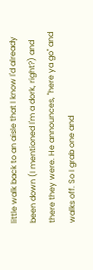little walk back to an aisle that I know I'd already been down (I mentioned I'm a dork, right?) and there they were. He announces, "here ya go" and walks off. So I grab one and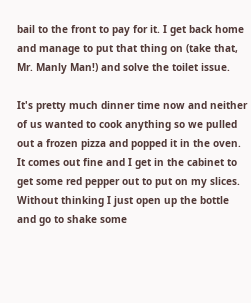bail to the front to pay for it. I get back home and manage to put that thing on (take that, Mr. Manly Man!) and solve the toilet issue.

It's pretty much dinner time now and neither of us wanted to cook anything so we pulled out a frozen pizza and popped it in the oven. It comes out fine and I get in the cabinet to get some red pepper out to put on my slices. Without thinking I just open up the bottle and go to shake some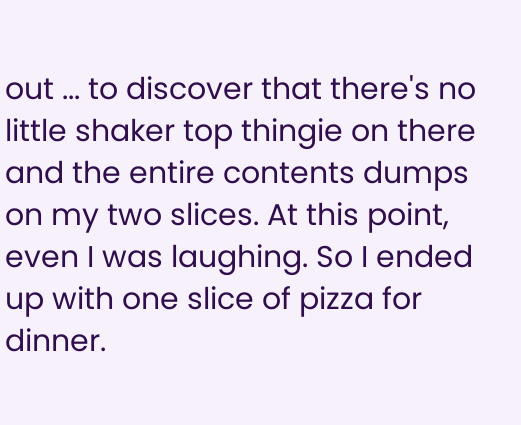out ... to discover that there's no little shaker top thingie on there and the entire contents dumps on my two slices. At this point, even I was laughing. So I ended up with one slice of pizza for dinner.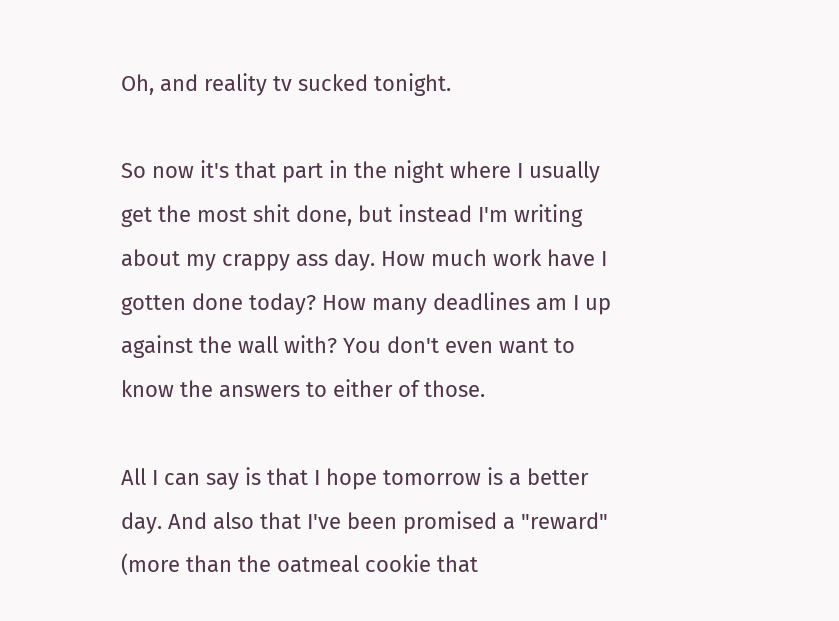Oh, and reality tv sucked tonight.

So now it's that part in the night where I usually get the most shit done, but instead I'm writing about my crappy ass day. How much work have I gotten done today? How many deadlines am I up against the wall with? You don't even want to know the answers to either of those.

All I can say is that I hope tomorrow is a better day. And also that I've been promised a "reward" (more than the oatmeal cookie that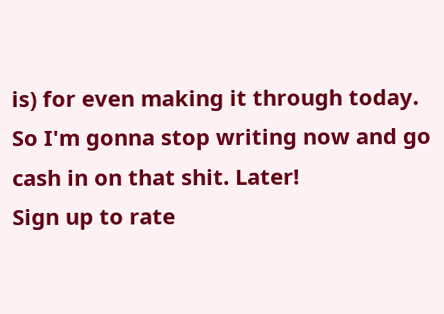is) for even making it through today. So I'm gonna stop writing now and go cash in on that shit. Later!
Sign up to rate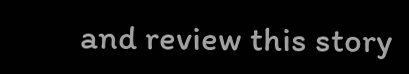and review this story